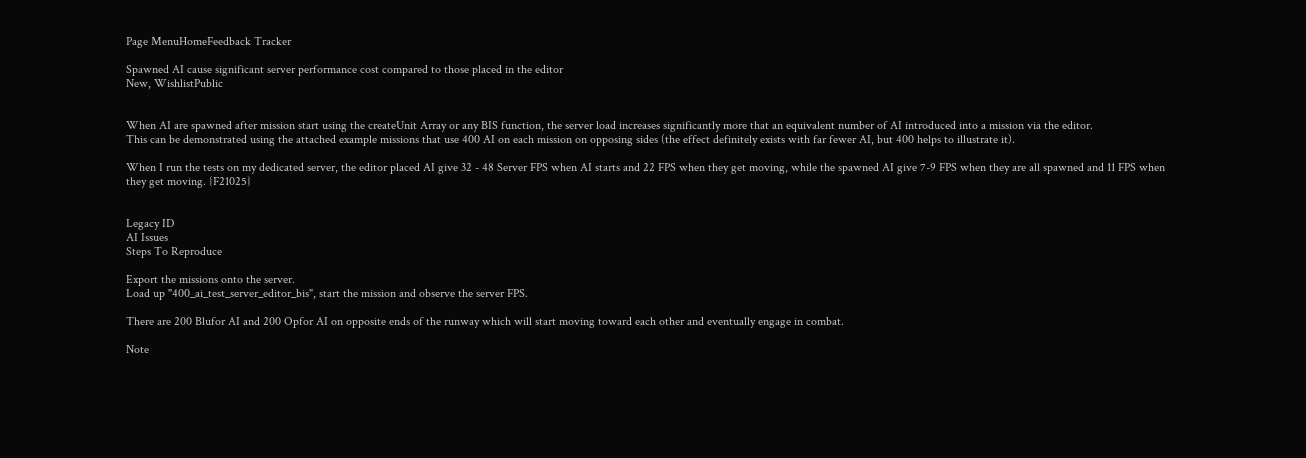Page MenuHomeFeedback Tracker

Spawned AI cause significant server performance cost compared to those placed in the editor
New, WishlistPublic


When AI are spawned after mission start using the createUnit Array or any BIS function, the server load increases significantly more that an equivalent number of AI introduced into a mission via the editor.
This can be demonstrated using the attached example missions that use 400 AI on each mission on opposing sides (the effect definitely exists with far fewer AI, but 400 helps to illustrate it).

When I run the tests on my dedicated server, the editor placed AI give 32 - 48 Server FPS when AI starts and 22 FPS when they get moving, while the spawned AI give 7-9 FPS when they are all spawned and 11 FPS when they get moving. {F21025}


Legacy ID
AI Issues
Steps To Reproduce

Export the missions onto the server.
Load up "400_ai_test_server_editor_bis", start the mission and observe the server FPS.

There are 200 Blufor AI and 200 Opfor AI on opposite ends of the runway which will start moving toward each other and eventually engage in combat.

Note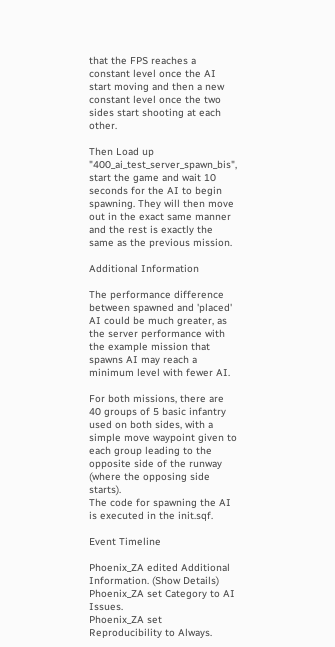that the FPS reaches a constant level once the AI start moving and then a new constant level once the two sides start shooting at each other.

Then Load up "400_ai_test_server_spawn_bis", start the game and wait 10 seconds for the AI to begin spawning. They will then move out in the exact same manner and the rest is exactly the same as the previous mission.

Additional Information

The performance difference between spawned and 'placed' AI could be much greater, as the server performance with the example mission that spawns AI may reach a minimum level with fewer AI.

For both missions, there are 40 groups of 5 basic infantry used on both sides, with a simple move waypoint given to each group leading to the opposite side of the runway (where the opposing side starts).
The code for spawning the AI is executed in the init.sqf.

Event Timeline

Phoenix_ZA edited Additional Information. (Show Details)
Phoenix_ZA set Category to AI Issues.
Phoenix_ZA set Reproducibility to Always.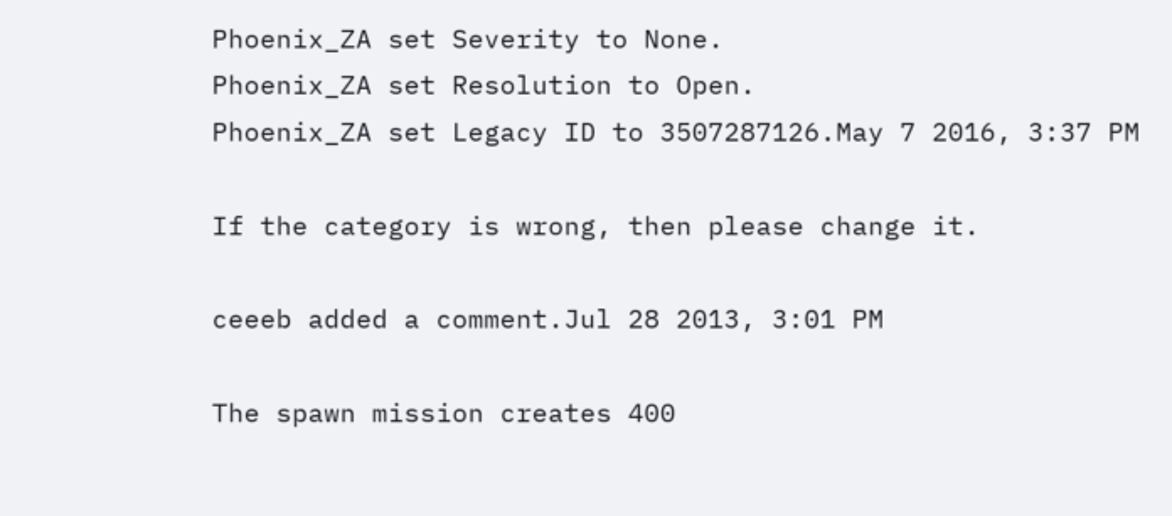Phoenix_ZA set Severity to None.
Phoenix_ZA set Resolution to Open.
Phoenix_ZA set Legacy ID to 3507287126.May 7 2016, 3:37 PM

If the category is wrong, then please change it.

ceeeb added a comment.Jul 28 2013, 3:01 PM

The spawn mission creates 400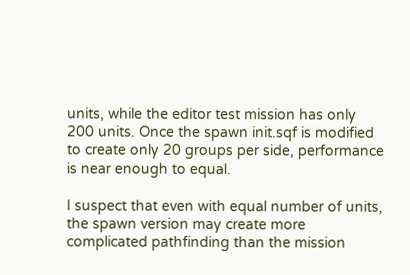units, while the editor test mission has only 200 units. Once the spawn init.sqf is modified to create only 20 groups per side, performance is near enough to equal.

I suspect that even with equal number of units, the spawn version may create more complicated pathfinding than the mission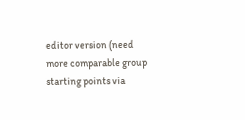editor version (need more comparable group starting points via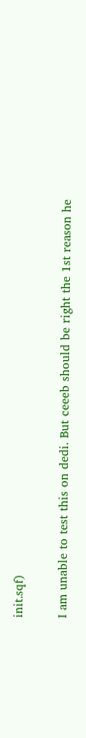init.sqf)

I am unable to test this on dedi. But ceeeb should be right the 1st reason he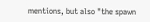mentions, but also "the spawn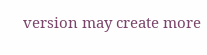version may create more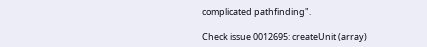complicated pathfinding".

Check issue 0012695: createUnit (array)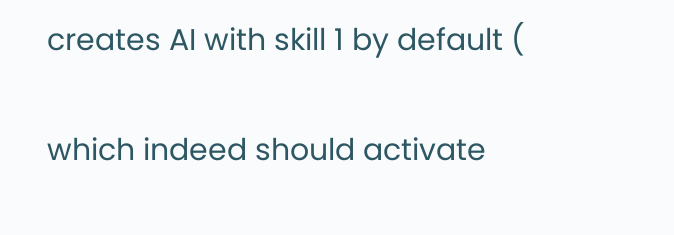creates AI with skill 1 by default (

which indeed should activate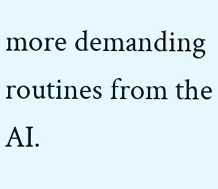more demanding routines from the AI.